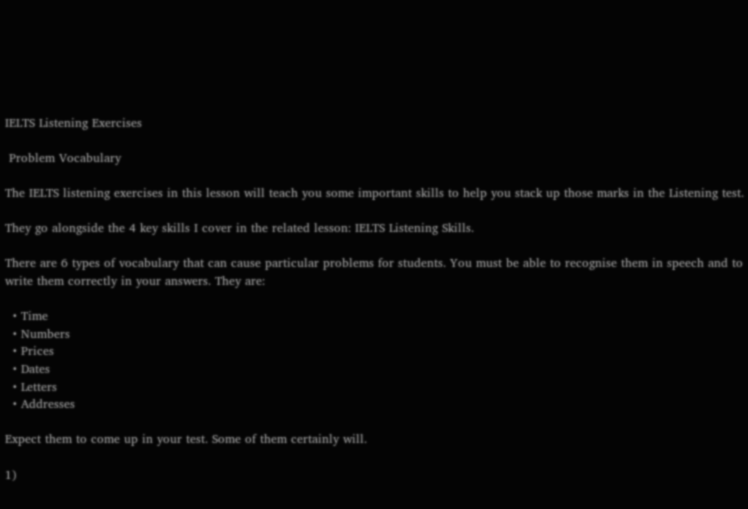IELTS Listening Exercises

 Problem Vocabulary

The IELTS listening exercises in this lesson will teach you some important skills to help you stack up those marks in the Listening test.

They go alongside the 4 key skills I cover in the related lesson: IELTS Listening Skills.

There are 6 types of vocabulary that can cause particular problems for students. You must be able to recognise them in speech and to write them correctly in your answers. They are:

  • Time
  • Numbers
  • Prices
  • Dates
  • Letters
  • Addresses

Expect them to come up in your test. Some of them certainly will.

1)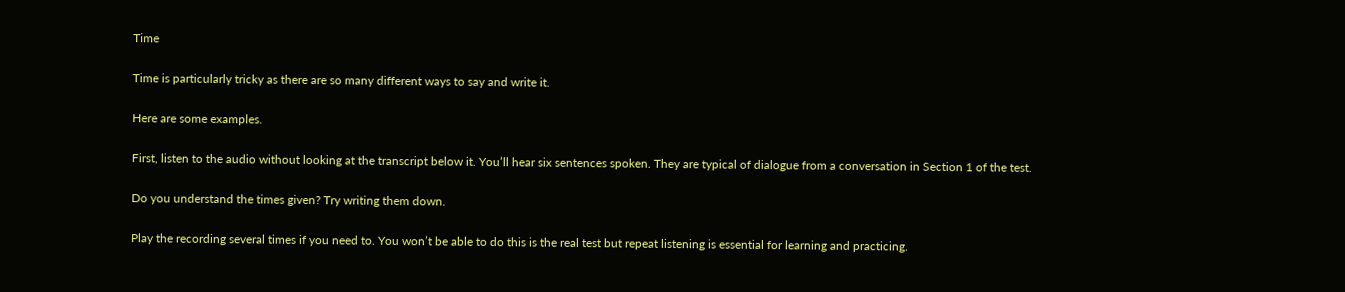Time

Time is particularly tricky as there are so many different ways to say and write it.

Here are some examples.

First, listen to the audio without looking at the transcript below it. You’ll hear six sentences spoken. They are typical of dialogue from a conversation in Section 1 of the test.

Do you understand the times given? Try writing them down.

Play the recording several times if you need to. You won’t be able to do this is the real test but repeat listening is essential for learning and practicing.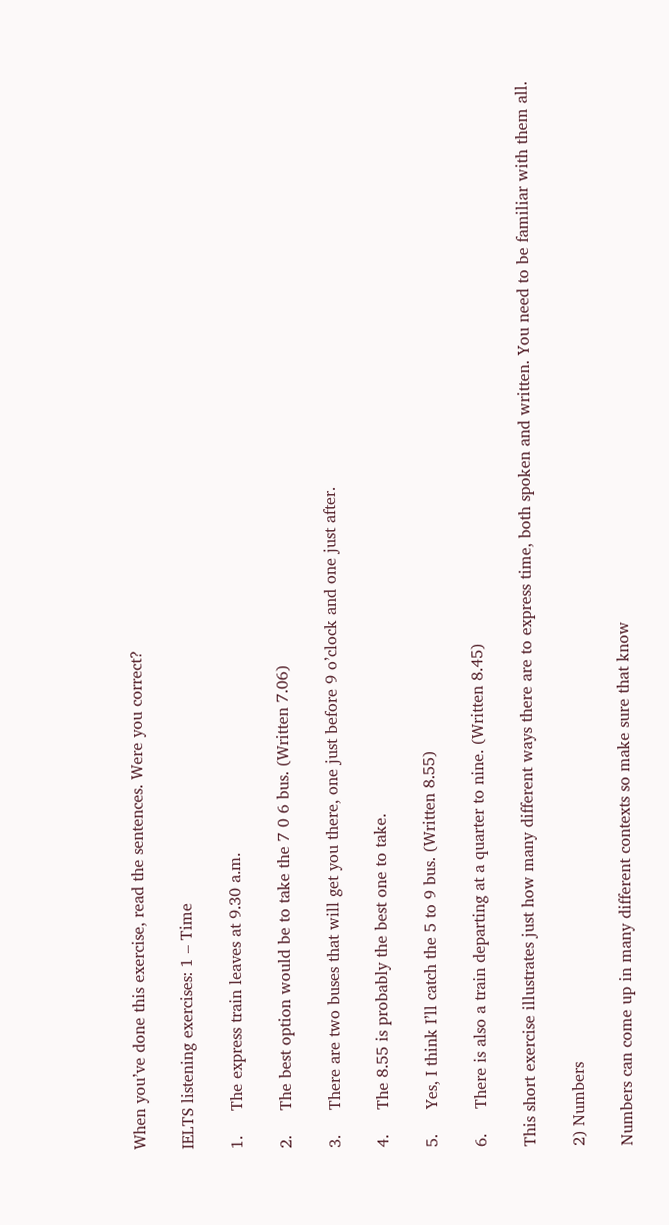When you’ve done this exercise, read the sentences. Were you correct?

IELTS listening exercises: 1 – Time

1.     The express train leaves at 9.30 a.m.

2.     The best option would be to take the 7 0 6 bus. (Written 7.06)

3.     There are two buses that will get you there, one just before 9 o’clock and one just after.

4.     The 8.55 is probably the best one to take.

5.     Yes, I think I’ll catch the 5 to 9 bus. (Written 8.55)

6.     There is also a train departing at a quarter to nine. (Written 8.45)

This short exercise illustrates just how many different ways there are to express time, both spoken and written. You need to be familiar with them all.

2) Numbers

Numbers can come up in many different contexts so make sure that know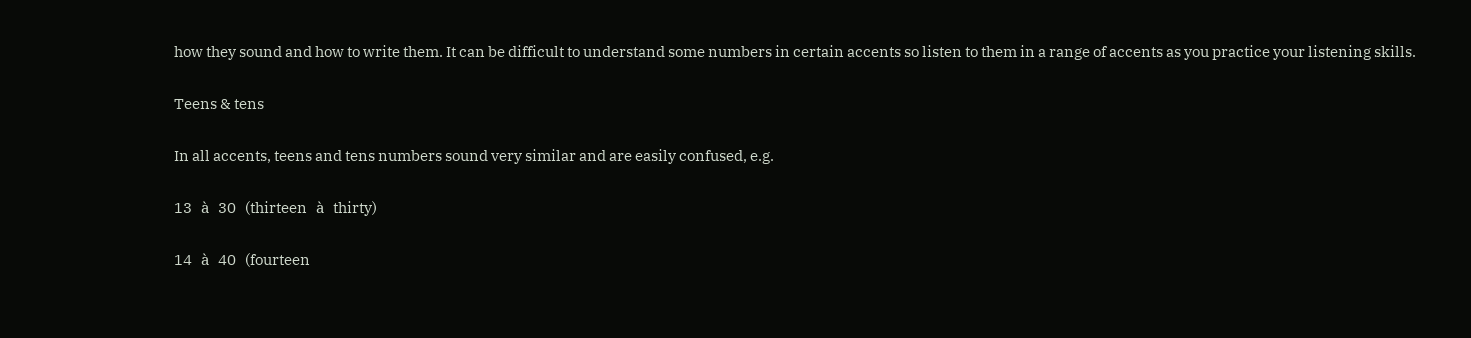how they sound and how to write them. It can be difficult to understand some numbers in certain accents so listen to them in a range of accents as you practice your listening skills.

Teens & tens

In all accents, teens and tens numbers sound very similar and are easily confused, e.g.

13   à   30   (thirteen   à   thirty)

14   à   40   (fourteen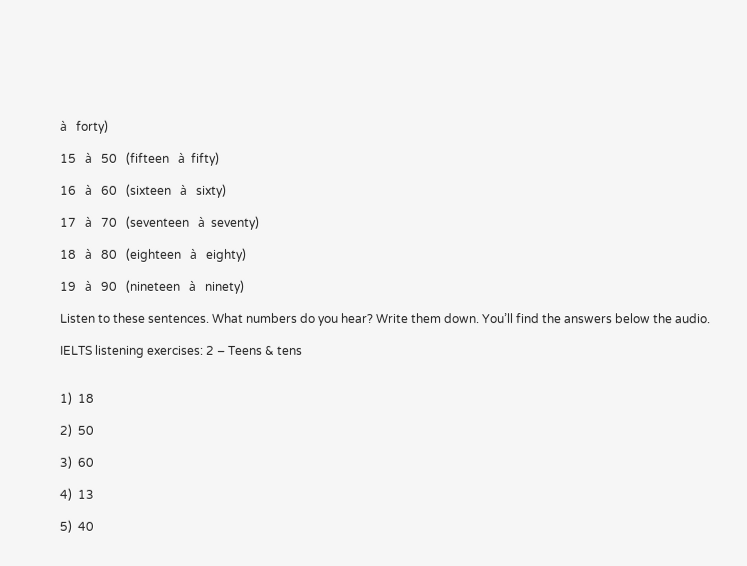à   forty)

15   à   50   (fifteen   à  fifty)

16   à   60   (sixteen   à   sixty)

17   à   70   (seventeen   à  seventy)

18   à   80   (eighteen   à   eighty)

19   à   90   (nineteen   à   ninety)

Listen to these sentences. What numbers do you hear? Write them down. You’ll find the answers below the audio.

IELTS listening exercises: 2 – Teens & tens


1)  18

2)  50

3)  60

4)  13

5)  40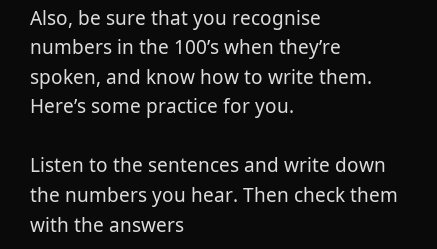Also, be sure that you recognise numbers in the 100’s when they’re spoken, and know how to write them. Here’s some practice for you.

Listen to the sentences and write down the numbers you hear. Then check them with the answers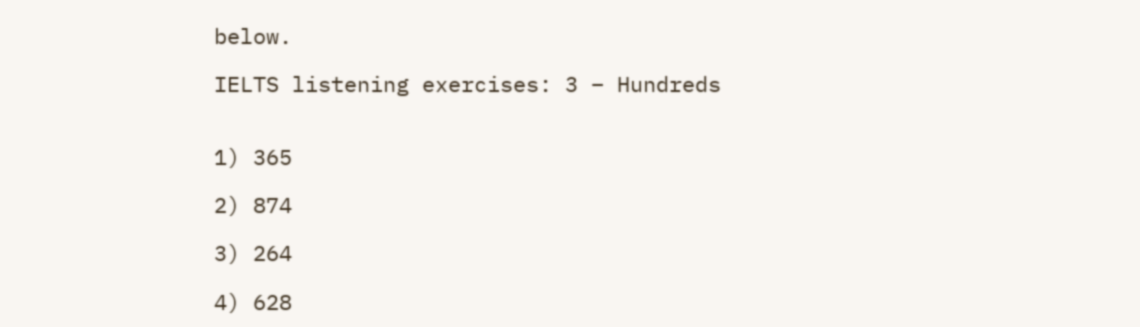below.

IELTS listening exercises: 3 – Hundreds


1) 365

2) 874

3) 264

4) 628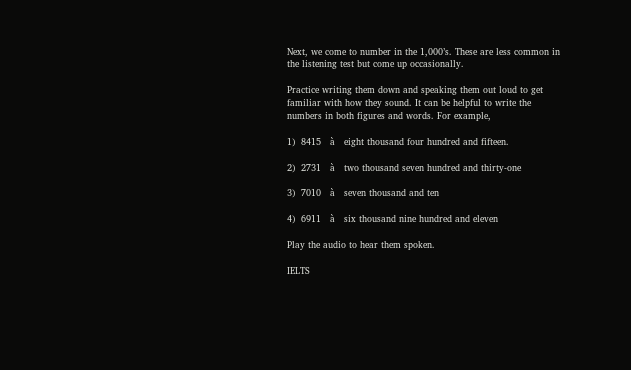Next, we come to number in the 1,000’s. These are less common in the listening test but come up occasionally.

Practice writing them down and speaking them out loud to get familiar with how they sound. It can be helpful to write the numbers in both figures and words. For example,

1)  8415   à   eight thousand four hundred and fifteen.

2)  2731   à   two thousand seven hundred and thirty-one

3)  7010   à   seven thousand and ten

4)  6911   à   six thousand nine hundred and eleven

Play the audio to hear them spoken.

IELTS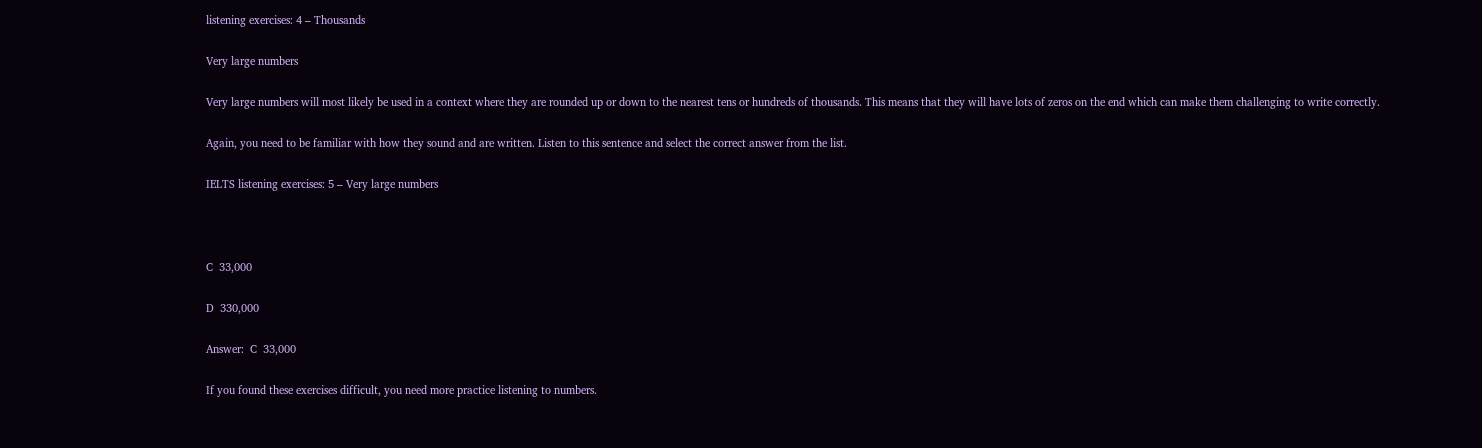listening exercises: 4 – Thousands

Very large numbers

Very large numbers will most likely be used in a context where they are rounded up or down to the nearest tens or hundreds of thousands. This means that they will have lots of zeros on the end which can make them challenging to write correctly.

Again, you need to be familiar with how they sound and are written. Listen to this sentence and select the correct answer from the list.

IELTS listening exercises: 5 – Very large numbers



C  33,000

D  330,000

Answer:  C  33,000

If you found these exercises difficult, you need more practice listening to numbers.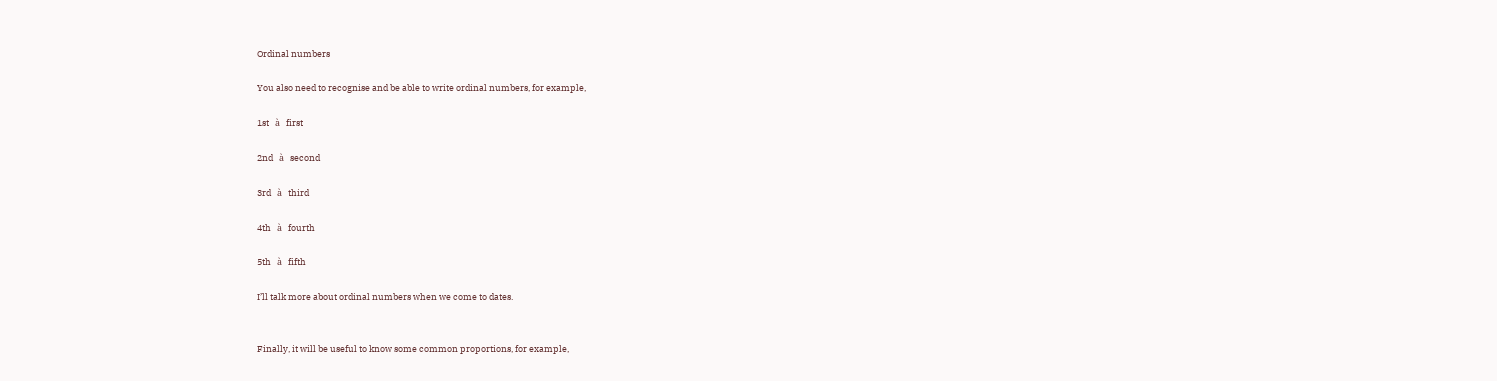Ordinal numbers

You also need to recognise and be able to write ordinal numbers, for example,

1st   à   first

2nd   à   second

3rd   à   third

4th   à   fourth

5th   à   fifth

I’ll talk more about ordinal numbers when we come to dates.


Finally, it will be useful to know some common proportions, for example,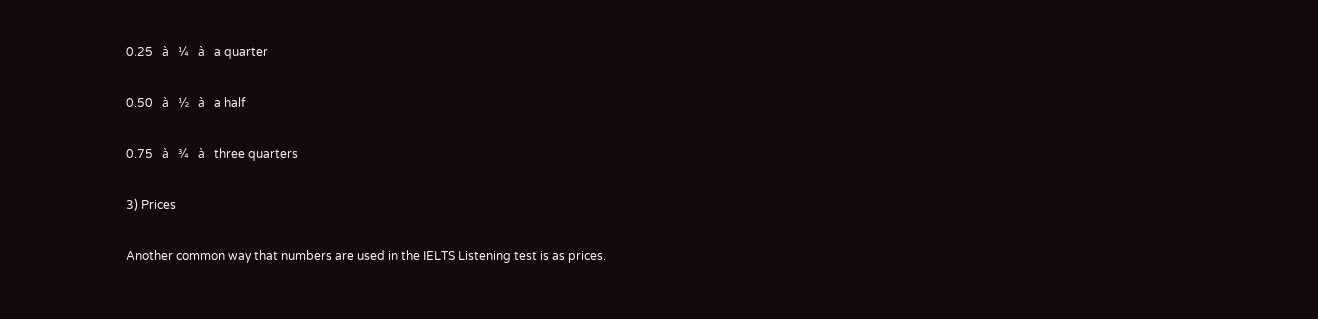0.25   à   ¼   à   a quarter

0.50   à   ½   à   a half

0.75   à   ¾   à   three quarters

3) Prices

Another common way that numbers are used in the IELTS Listening test is as prices.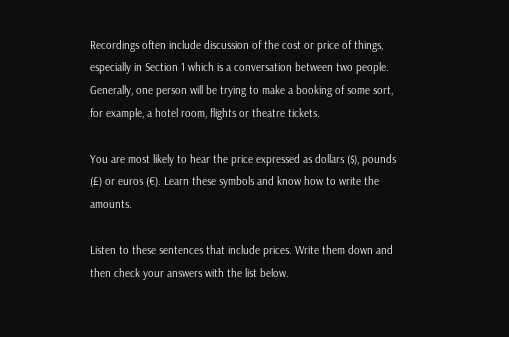Recordings often include discussion of the cost or price of things, especially in Section 1 which is a conversation between two people. Generally, one person will be trying to make a booking of some sort, for example, a hotel room, flights or theatre tickets.

You are most likely to hear the price expressed as dollars ($), pounds (£) or euros (€). Learn these symbols and know how to write the amounts.

Listen to these sentences that include prices. Write them down and then check your answers with the list below.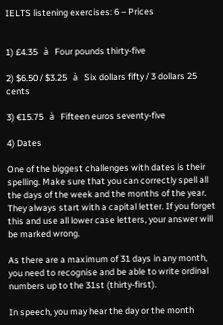IELTS listening exercises: 6 – Prices


1) £4.35   à   Four pounds thirty-five

2) $6.50 / $3.25   à   Six dollars fifty / 3 dollars 25 cents

3) €15.75   à   Fifteen euros seventy-five

4) Dates

One of the biggest challenges with dates is their spelling. Make sure that you can correctly spell all the days of the week and the months of the year. They always start with a capital letter. If you forget this and use all lower case letters, your answer will be marked wrong.

As there are a maximum of 31 days in any month, you need to recognise and be able to write ordinal numbers up to the 31st (thirty-first).

In speech, you may hear the day or the month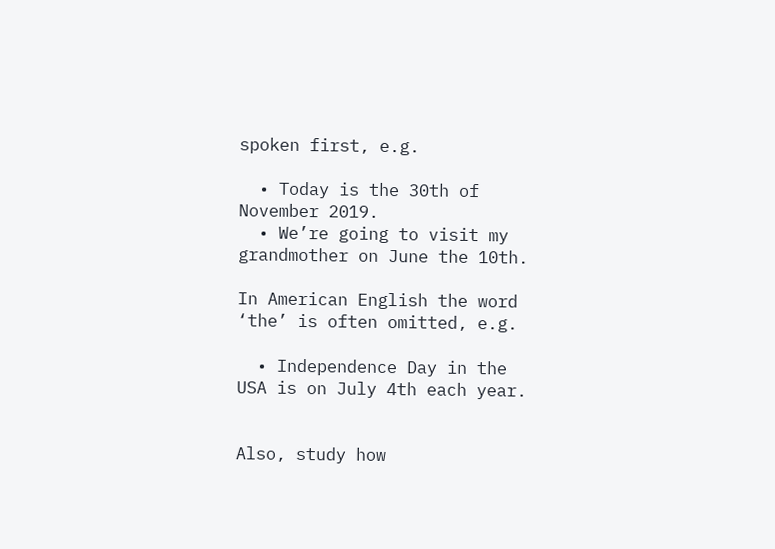spoken first, e.g.

  • Today is the 30th of November 2019.
  • We’re going to visit my grandmother on June the 10th.

In American English the word ‘the’ is often omitted, e.g.

  • Independence Day in the USA is on July 4th each year.


Also, study how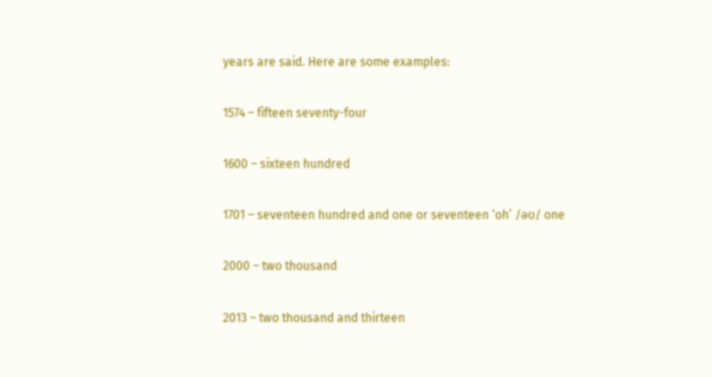years are said. Here are some examples:

1574 – fifteen seventy-four

1600 – sixteen hundred

1701 – seventeen hundred and one or seventeen ‘oh’ /əʊ/ one

2000 – two thousand

2013 – two thousand and thirteen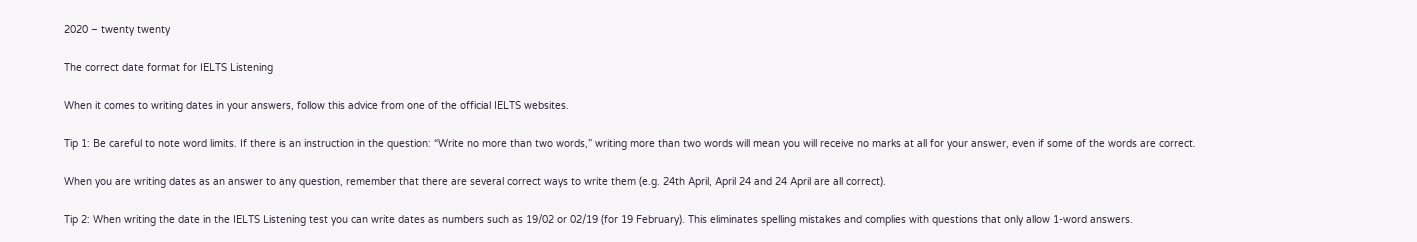2020 – twenty twenty

The correct date format for IELTS Listening

When it comes to writing dates in your answers, follow this advice from one of the official IELTS websites.

Tip 1: Be careful to note word limits. If there is an instruction in the question: “Write no more than two words,” writing more than two words will mean you will receive no marks at all for your answer, even if some of the words are correct.

When you are writing dates as an answer to any question, remember that there are several correct ways to write them (e.g. 24th April, April 24 and 24 April are all correct).

Tip 2: When writing the date in the IELTS Listening test you can write dates as numbers such as 19/02 or 02/19 (for 19 February). This eliminates spelling mistakes and complies with questions that only allow 1-word answers.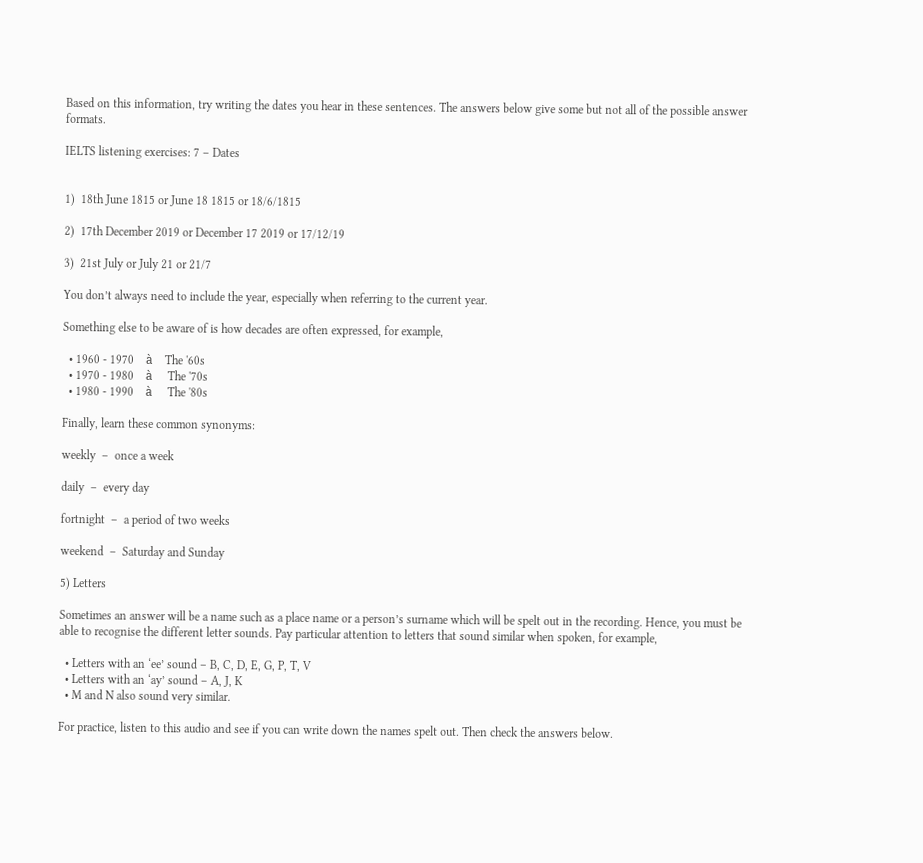Based on this information, try writing the dates you hear in these sentences. The answers below give some but not all of the possible answer formats.

IELTS listening exercises: 7 – Dates


1)  18th June 1815 or June 18 1815 or 18/6/1815

2)  17th December 2019 or December 17 2019 or 17/12/19

3)  21st July or July 21 or 21/7

You don’t always need to include the year, especially when referring to the current year.

Something else to be aware of is how decades are often expressed, for example,

  • 1960 - 1970    à    The '60s
  • 1970 - 1980    à     The '70s
  • 1980 - 1990    à     The '80s

Finally, learn these common synonyms:

weekly  –  once a week

daily  –  every day

fortnight  –  a period of two weeks

weekend  –  Saturday and Sunday

5) Letters

Sometimes an answer will be a name such as a place name or a person’s surname which will be spelt out in the recording. Hence, you must be able to recognise the different letter sounds. Pay particular attention to letters that sound similar when spoken, for example,

  • Letters with an ‘ee’ sound – B, C, D, E, G, P, T, V
  • Letters with an ‘ay’ sound – A, J, K
  • M and N also sound very similar.

For practice, listen to this audio and see if you can write down the names spelt out. Then check the answers below.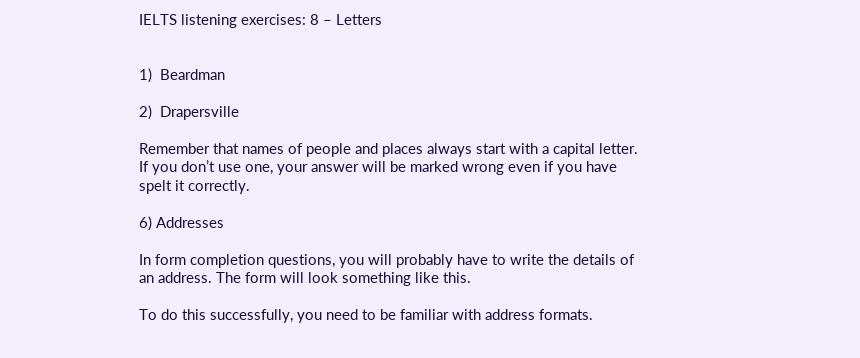IELTS listening exercises: 8 – Letters


1)  Beardman

2)  Drapersville

Remember that names of people and places always start with a capital letter. If you don’t use one, your answer will be marked wrong even if you have spelt it correctly.

6) Addresses

In form completion questions, you will probably have to write the details of an address. The form will look something like this.

To do this successfully, you need to be familiar with address formats.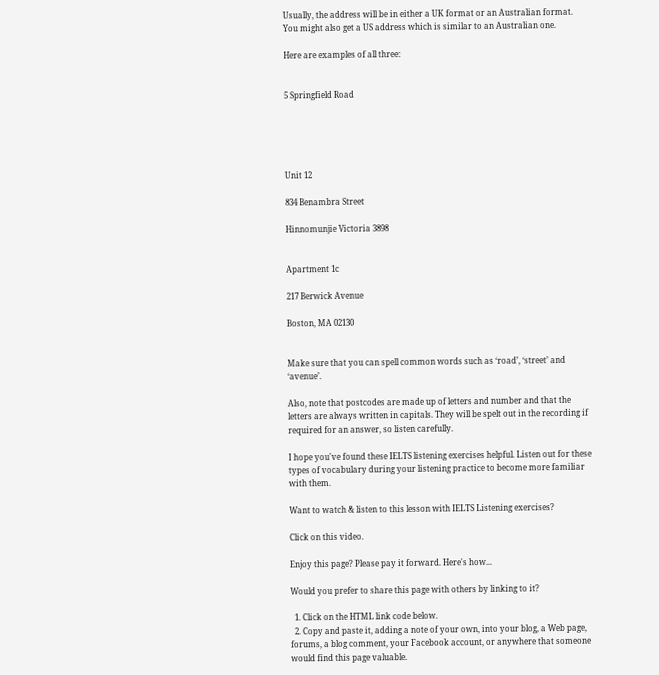Usually, the address will be in either a UK format or an Australian format. You might also get a US address which is similar to an Australian one.

Here are examples of all three:


5 Springfield Road





Unit 12

834 Benambra Street

Hinnomunjie Victoria 3898


Apartment 1c

217 Berwick Avenue

Boston, MA 02130


Make sure that you can spell common words such as ‘road’, ‘street’ and ‘avenue’.

Also, note that postcodes are made up of letters and number and that the letters are always written in capitals. They will be spelt out in the recording if required for an answer, so listen carefully.

I hope you've found these IELTS listening exercises helpful. Listen out for these types of vocabulary during your listening practice to become more familiar with them.

Want to watch & listen to this lesson with IELTS Listening exercises?

Click on this video.

Enjoy this page? Please pay it forward. Here's how...

Would you prefer to share this page with others by linking to it?

  1. Click on the HTML link code below.
  2. Copy and paste it, adding a note of your own, into your blog, a Web page, forums, a blog comment, your Facebook account, or anywhere that someone would find this page valuable.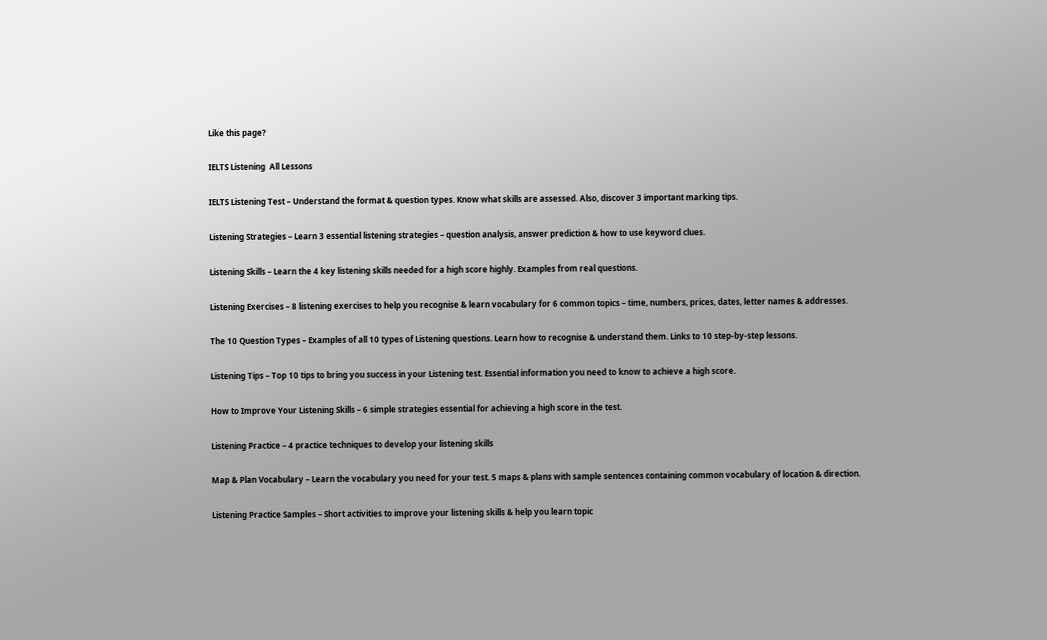Like this page?

IELTS Listening  All Lessons

IELTS Listening Test – Understand the format & question types. Know what skills are assessed. Also, discover 3 important marking tips.

Listening Strategies – Learn 3 essential listening strategies – question analysis, answer prediction & how to use keyword clues.

Listening Skills – Learn the 4 key listening skills needed for a high score highly. Examples from real questions.

Listening Exercises – 8 listening exercises to help you recognise & learn vocabulary for 6 common topics – time, numbers, prices, dates, letter names & addresses.

The 10 Question Types – Examples of all 10 types of Listening questions. Learn how to recognise & understand them. Links to 10 step-by-step lessons.

Listening Tips – Top 10 tips to bring you success in your Listening test. Essential information you need to know to achieve a high score.

How to Improve Your Listening Skills – 6 simple strategies essential for achieving a high score in the test.

Listening Practice – 4 practice techniques to develop your listening skills

Map & Plan Vocabulary – Learn the vocabulary you need for your test. 5 maps & plans with sample sentences containing common vocabulary of location & direction.

Listening Practice Samples – Short activities to improve your listening skills & help you learn topic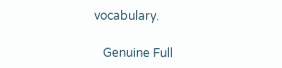vocabulary.

   Genuine Full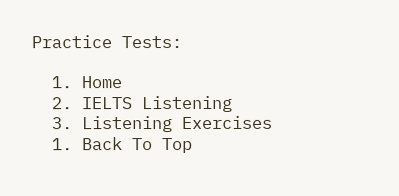Practice Tests:

  1. Home
  2. IELTS Listening
  3. Listening Exercises
  1. Back To Top